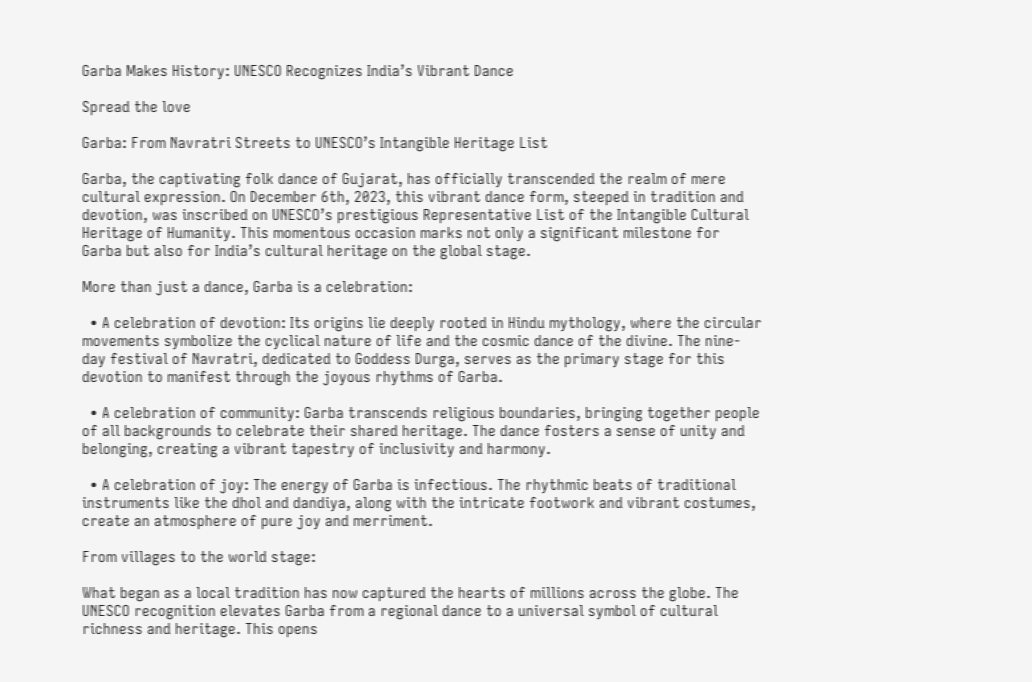Garba Makes History: UNESCO Recognizes India’s Vibrant Dance

Spread the love

Garba: From Navratri Streets to UNESCO’s Intangible Heritage List

Garba, the captivating folk dance of Gujarat, has officially transcended the realm of mere cultural expression. On December 6th, 2023, this vibrant dance form, steeped in tradition and devotion, was inscribed on UNESCO’s prestigious Representative List of the Intangible Cultural Heritage of Humanity. This momentous occasion marks not only a significant milestone for Garba but also for India’s cultural heritage on the global stage.

More than just a dance, Garba is a celebration:

  • A celebration of devotion: Its origins lie deeply rooted in Hindu mythology, where the circular movements symbolize the cyclical nature of life and the cosmic dance of the divine. The nine-day festival of Navratri, dedicated to Goddess Durga, serves as the primary stage for this devotion to manifest through the joyous rhythms of Garba.

  • A celebration of community: Garba transcends religious boundaries, bringing together people of all backgrounds to celebrate their shared heritage. The dance fosters a sense of unity and belonging, creating a vibrant tapestry of inclusivity and harmony.

  • A celebration of joy: The energy of Garba is infectious. The rhythmic beats of traditional instruments like the dhol and dandiya, along with the intricate footwork and vibrant costumes, create an atmosphere of pure joy and merriment.

From villages to the world stage:

What began as a local tradition has now captured the hearts of millions across the globe. The UNESCO recognition elevates Garba from a regional dance to a universal symbol of cultural richness and heritage. This opens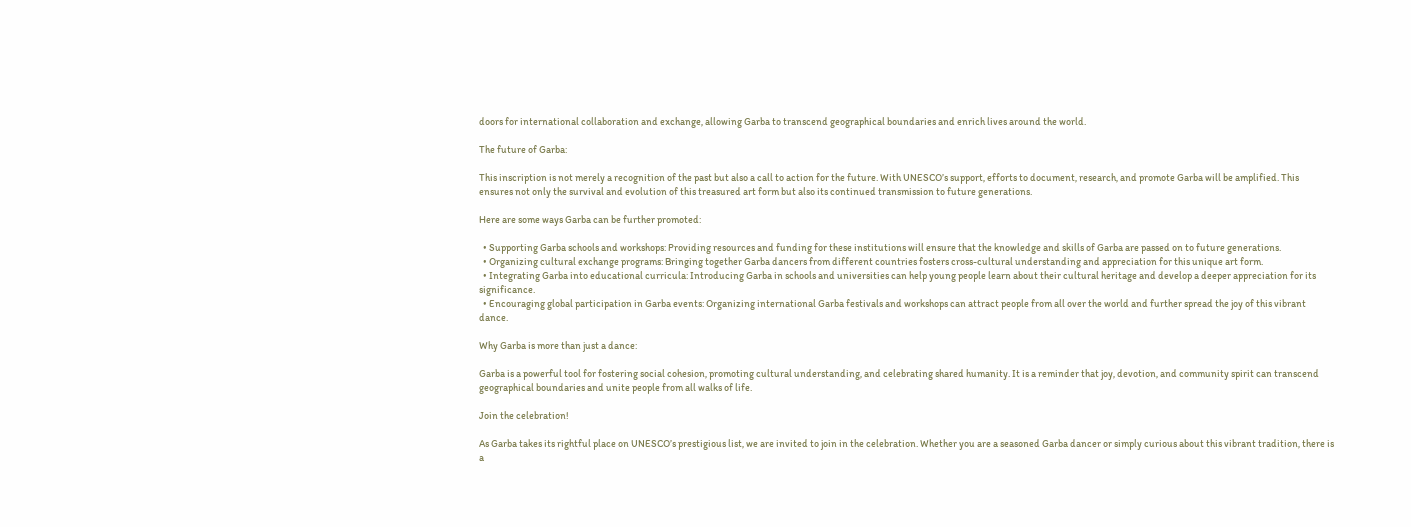doors for international collaboration and exchange, allowing Garba to transcend geographical boundaries and enrich lives around the world.

The future of Garba:

This inscription is not merely a recognition of the past but also a call to action for the future. With UNESCO’s support, efforts to document, research, and promote Garba will be amplified. This ensures not only the survival and evolution of this treasured art form but also its continued transmission to future generations.

Here are some ways Garba can be further promoted:

  • Supporting Garba schools and workshops: Providing resources and funding for these institutions will ensure that the knowledge and skills of Garba are passed on to future generations.
  • Organizing cultural exchange programs: Bringing together Garba dancers from different countries fosters cross-cultural understanding and appreciation for this unique art form.
  • Integrating Garba into educational curricula: Introducing Garba in schools and universities can help young people learn about their cultural heritage and develop a deeper appreciation for its significance.
  • Encouraging global participation in Garba events: Organizing international Garba festivals and workshops can attract people from all over the world and further spread the joy of this vibrant dance.

Why Garba is more than just a dance:

Garba is a powerful tool for fostering social cohesion, promoting cultural understanding, and celebrating shared humanity. It is a reminder that joy, devotion, and community spirit can transcend geographical boundaries and unite people from all walks of life.

Join the celebration!

As Garba takes its rightful place on UNESCO’s prestigious list, we are invited to join in the celebration. Whether you are a seasoned Garba dancer or simply curious about this vibrant tradition, there is a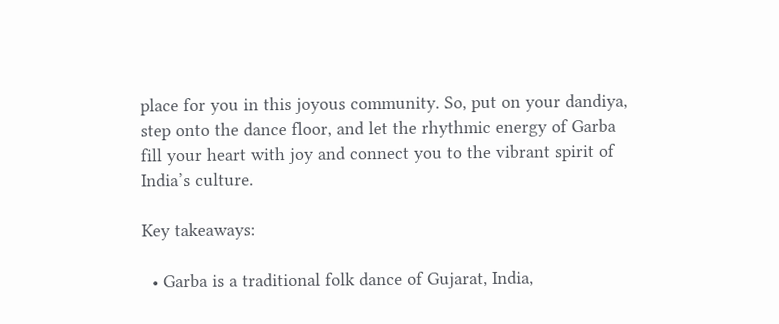place for you in this joyous community. So, put on your dandiya, step onto the dance floor, and let the rhythmic energy of Garba fill your heart with joy and connect you to the vibrant spirit of India’s culture.

Key takeaways:

  • Garba is a traditional folk dance of Gujarat, India,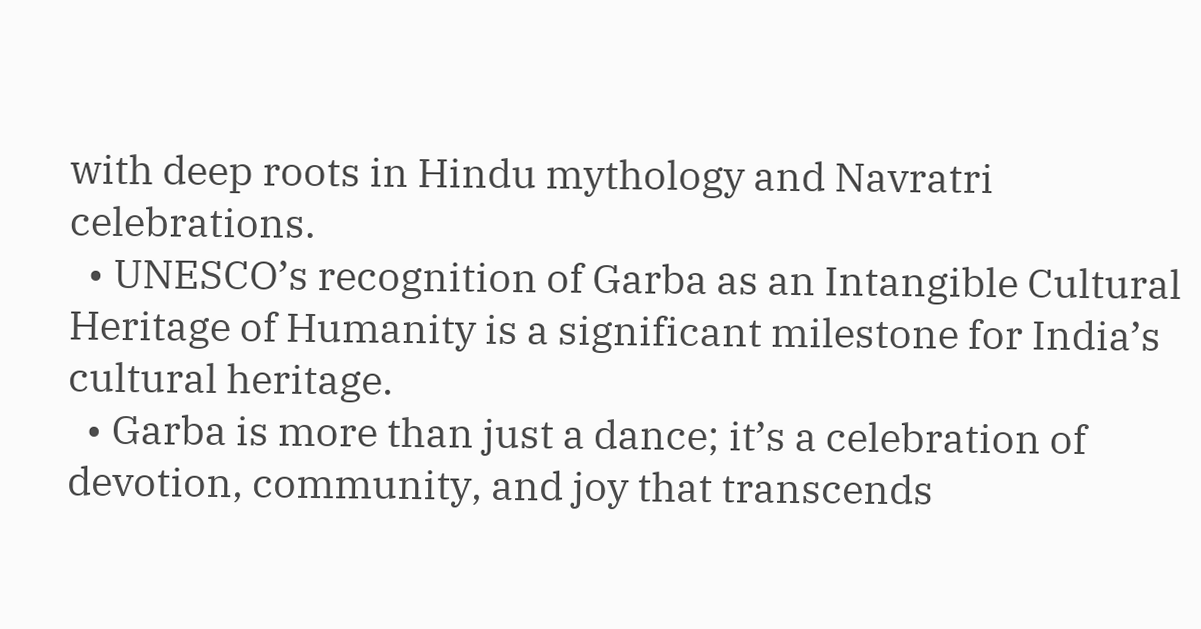with deep roots in Hindu mythology and Navratri celebrations.
  • UNESCO’s recognition of Garba as an Intangible Cultural Heritage of Humanity is a significant milestone for India’s cultural heritage.
  • Garba is more than just a dance; it’s a celebration of devotion, community, and joy that transcends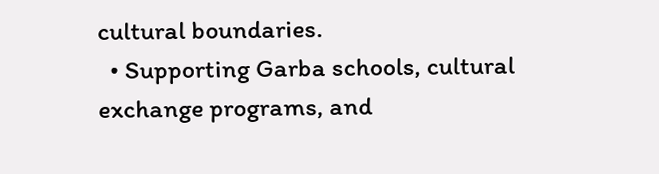cultural boundaries.
  • Supporting Garba schools, cultural exchange programs, and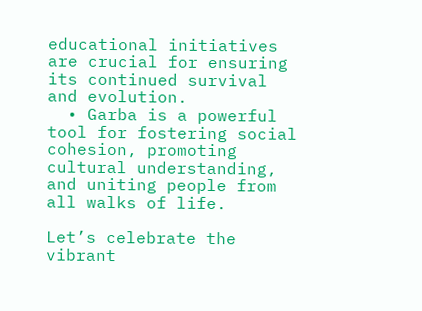educational initiatives are crucial for ensuring its continued survival and evolution.
  • Garba is a powerful tool for fostering social cohesion, promoting cultural understanding, and uniting people from all walks of life.

Let’s celebrate the vibrant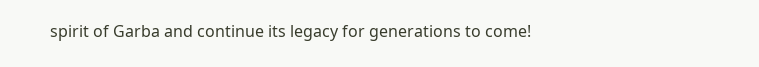spirit of Garba and continue its legacy for generations to come!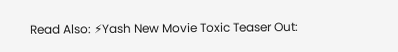Read Also: ⚡Yash New Movie Toxic Teaser Out: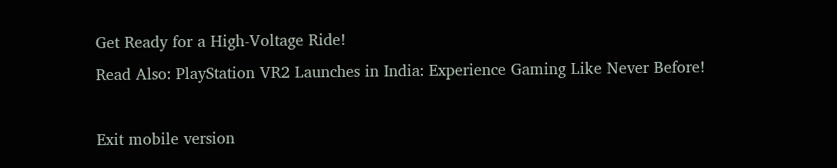Get Ready for a High-Voltage Ride!
Read Also: PlayStation VR2 Launches in India: Experience Gaming Like Never Before!

Exit mobile version